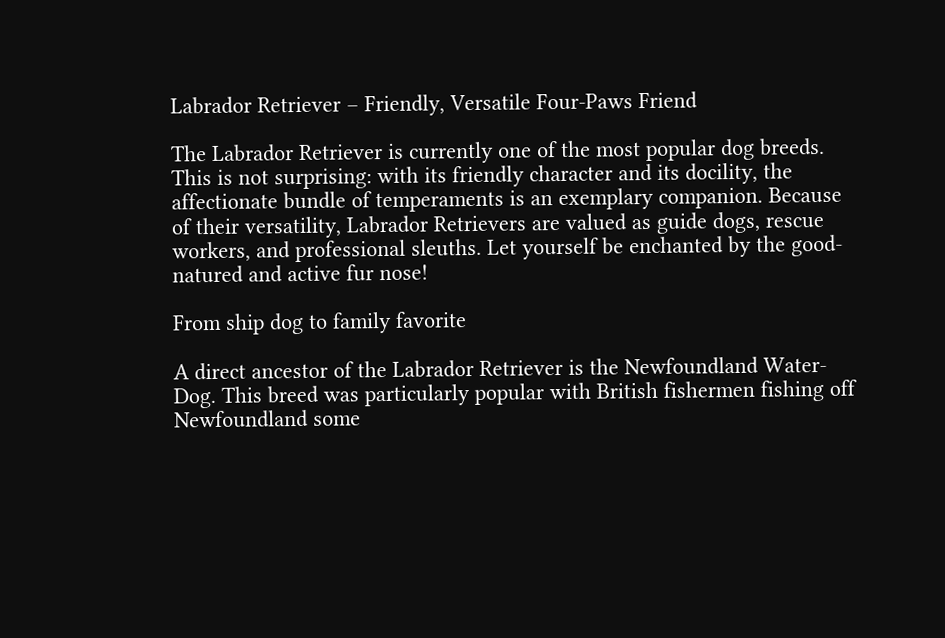Labrador Retriever – Friendly, Versatile Four-Paws Friend

The Labrador Retriever is currently one of the most popular dog breeds. This is not surprising: with its friendly character and its docility, the affectionate bundle of temperaments is an exemplary companion. Because of their versatility, Labrador Retrievers are valued as guide dogs, rescue workers, and professional sleuths. Let yourself be enchanted by the good-natured and active fur nose!

From ship dog to family favorite

A direct ancestor of the Labrador Retriever is the Newfoundland Water-Dog. This breed was particularly popular with British fishermen fishing off Newfoundland some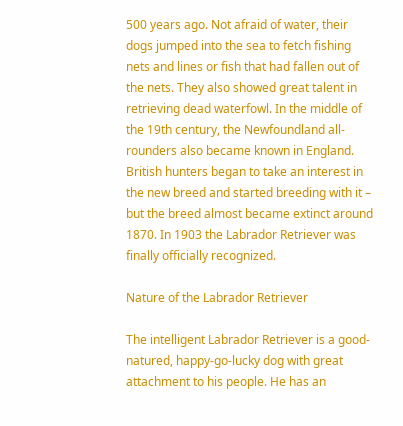500 years ago. Not afraid of water, their dogs jumped into the sea to fetch fishing nets and lines or fish that had fallen out of the nets. They also showed great talent in retrieving dead waterfowl. In the middle of the 19th century, the Newfoundland all-rounders also became known in England. British hunters began to take an interest in the new breed and started breeding with it – but the breed almost became extinct around 1870. In 1903 the Labrador Retriever was finally officially recognized.

Nature of the Labrador Retriever

The intelligent Labrador Retriever is a good-natured, happy-go-lucky dog with great attachment to his people. He has an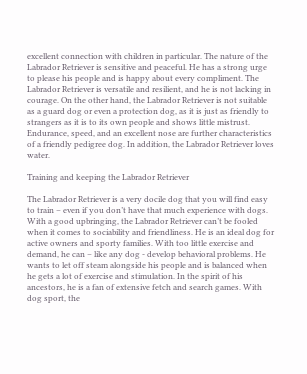excellent connection with children in particular. The nature of the Labrador Retriever is sensitive and peaceful. He has a strong urge to please his people and is happy about every compliment. The Labrador Retriever is versatile and resilient, and he is not lacking in courage. On the other hand, the Labrador Retriever is not suitable as a guard dog or even a protection dog, as it is just as friendly to strangers as it is to its own people and shows little mistrust. Endurance, speed, and an excellent nose are further characteristics of a friendly pedigree dog. In addition, the Labrador Retriever loves water.

Training and keeping the Labrador Retriever

The Labrador Retriever is a very docile dog that you will find easy to train – even if you don’t have that much experience with dogs. With a good upbringing, the Labrador Retriever can’t be fooled when it comes to sociability and friendliness. He is an ideal dog for active owners and sporty families. With too little exercise and demand, he can – like any dog - develop behavioral problems. He wants to let off steam alongside his people and is balanced when he gets a lot of exercise and stimulation. In the spirit of his ancestors, he is a fan of extensive fetch and search games. With dog sport, the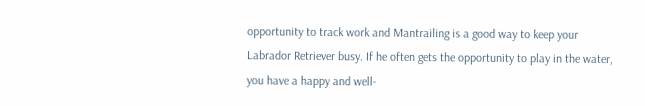opportunity to track work and Mantrailing is a good way to keep your Labrador Retriever busy. If he often gets the opportunity to play in the water, you have a happy and well-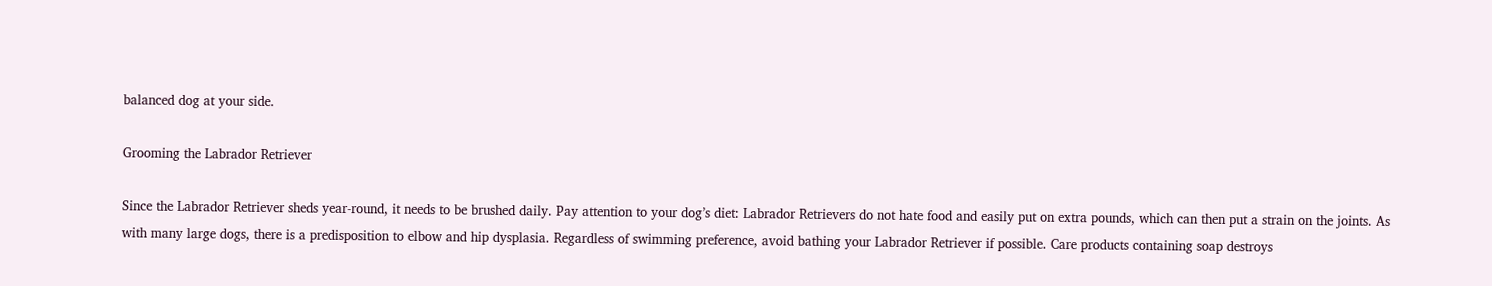balanced dog at your side.

Grooming the Labrador Retriever

Since the Labrador Retriever sheds year-round, it needs to be brushed daily. Pay attention to your dog’s diet: Labrador Retrievers do not hate food and easily put on extra pounds, which can then put a strain on the joints. As with many large dogs, there is a predisposition to elbow and hip dysplasia. Regardless of swimming preference, avoid bathing your Labrador Retriever if possible. Care products containing soap destroys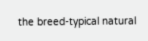the breed-typical natural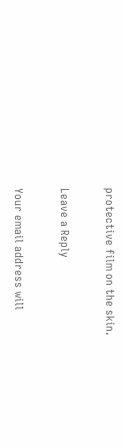protective film on the skin.

Leave a Reply

Your email address will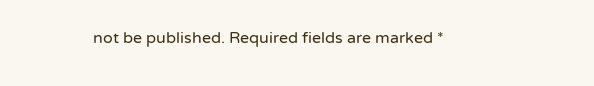not be published. Required fields are marked *